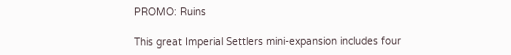PROMO: Ruins

This great Imperial Settlers mini-expansion includes four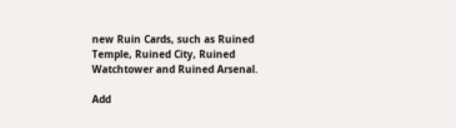new Ruin Cards, such as Ruined Temple, Ruined City, Ruined Watchtower and Ruined Arsenal.

Add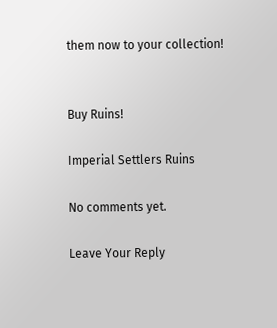them now to your collection!


Buy Ruins!

Imperial Settlers Ruins

No comments yet.

Leave Your Reply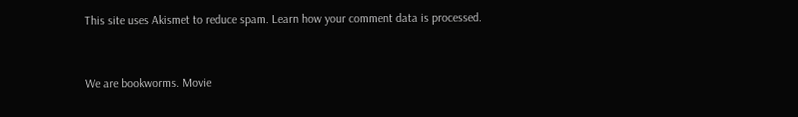This site uses Akismet to reduce spam. Learn how your comment data is processed.


We are bookworms. Movie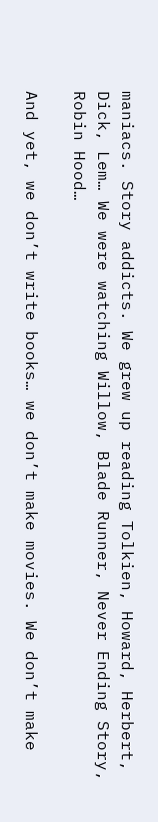maniacs. Story addicts. We grew up reading Tolkien, Howard, Herbert, Dick, Lem… We were watching Willow, Blade Runner, Never Ending Story, Robin Hood…

And yet, we don’t write books… we don’t make movies. We don’t make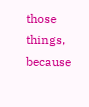those things, because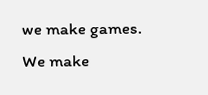we make games. We make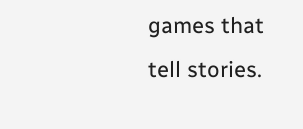games that tell stories.